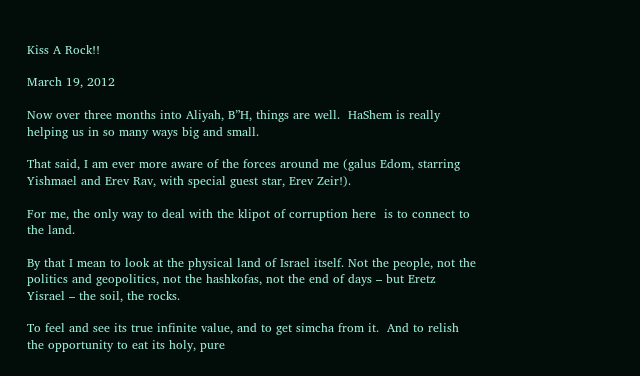Kiss A Rock!!

March 19, 2012

Now over three months into Aliyah, B”H, things are well.  HaShem is really helping us in so many ways big and small.

That said, I am ever more aware of the forces around me (galus Edom, starring Yishmael and Erev Rav, with special guest star, Erev Zeir!).

For me, the only way to deal with the klipot of corruption here  is to connect to the land.

By that I mean to look at the physical land of Israel itself. Not the people, not the politics and geopolitics, not the hashkofas, not the end of days – but Eretz Yisrael – the soil, the rocks.

To feel and see its true infinite value, and to get simcha from it.  And to relish the opportunity to eat its holy, pure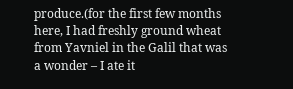produce.(for the first few months here, I had freshly ground wheat from Yavniel in the Galil that was a wonder – I ate it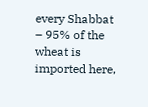every Shabbat – 95% of the wheat is imported here,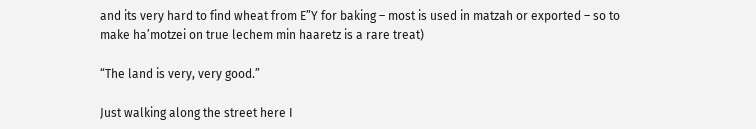and its very hard to find wheat from E”Y for baking – most is used in matzah or exported – so to make ha’motzei on true lechem min haaretz is a rare treat)

“The land is very, very good.”

Just walking along the street here I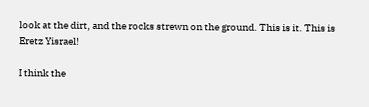look at the dirt, and the rocks strewn on the ground. This is it. This is Eretz Yisrael!

I think the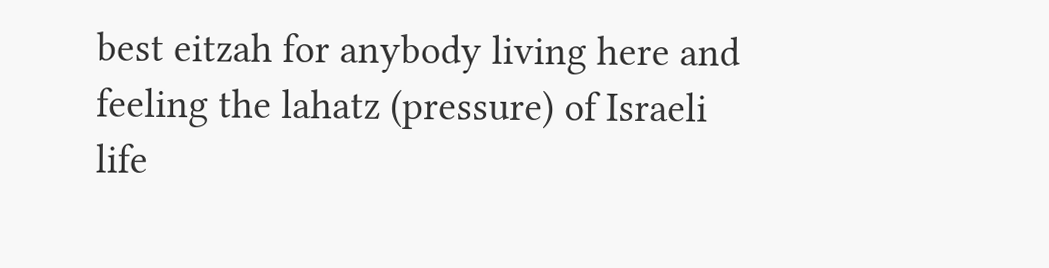best eitzah for anybody living here and feeling the lahatz (pressure) of Israeli life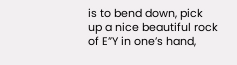is to bend down, pick up a nice beautiful rock of E”Y in one’s hand,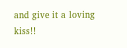and give it a loving kiss!!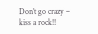Don’t go crazy – kiss a rock!!